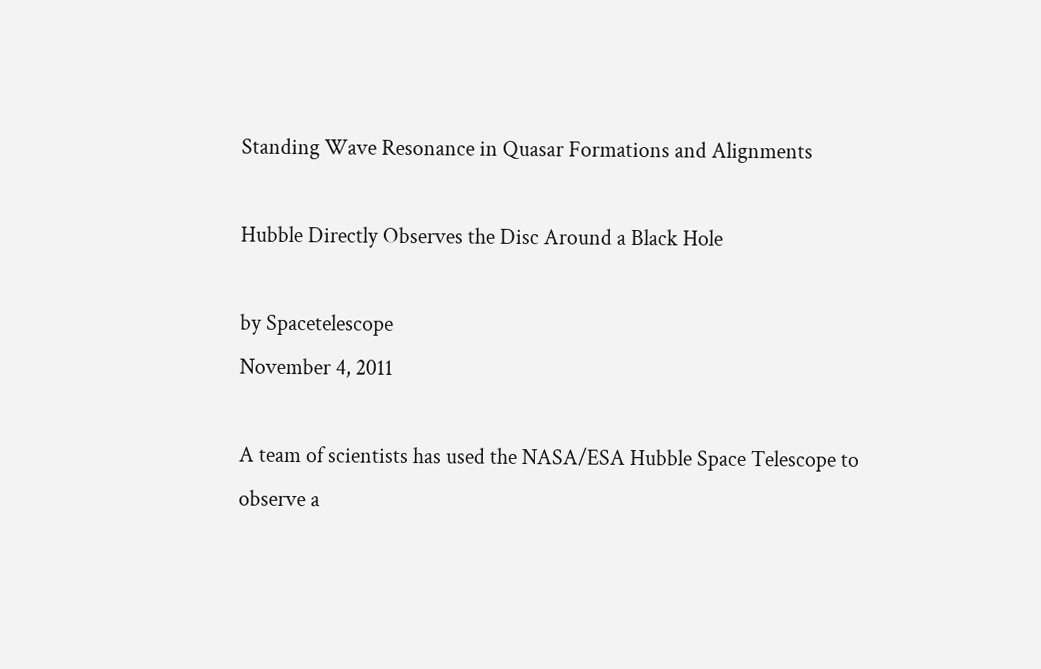Standing Wave Resonance in Quasar Formations and Alignments

Hubble Directly Observes the Disc Around a Black Hole

by Spacetelescope
November 4, 2011

A team of scientists has used the NASA/ESA Hubble Space Telescope to observe a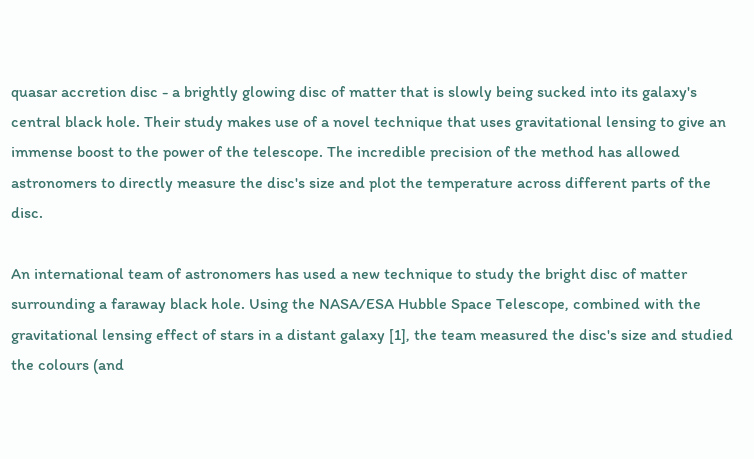quasar accretion disc - a brightly glowing disc of matter that is slowly being sucked into its galaxy's central black hole. Their study makes use of a novel technique that uses gravitational lensing to give an immense boost to the power of the telescope. The incredible precision of the method has allowed astronomers to directly measure the disc's size and plot the temperature across different parts of the disc.

An international team of astronomers has used a new technique to study the bright disc of matter surrounding a faraway black hole. Using the NASA/ESA Hubble Space Telescope, combined with the gravitational lensing effect of stars in a distant galaxy [1], the team measured the disc's size and studied the colours (and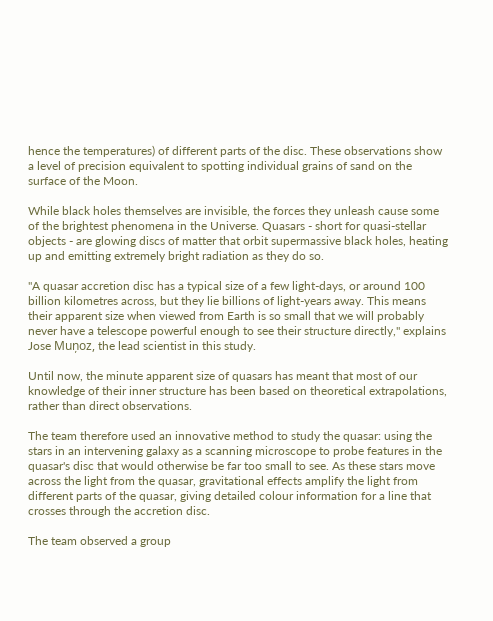hence the temperatures) of different parts of the disc. These observations show a level of precision equivalent to spotting individual grains of sand on the surface of the Moon.

While black holes themselves are invisible, the forces they unleash cause some of the brightest phenomena in the Universe. Quasars - short for quasi-stellar objects - are glowing discs of matter that orbit supermassive black holes, heating up and emitting extremely bright radiation as they do so.

"A quasar accretion disc has a typical size of a few light-days, or around 100 billion kilometres across, but they lie billions of light-years away. This means their apparent size when viewed from Earth is so small that we will probably never have a telescope powerful enough to see their structure directly," explains Jose Muņoz, the lead scientist in this study.

Until now, the minute apparent size of quasars has meant that most of our knowledge of their inner structure has been based on theoretical extrapolations, rather than direct observations.

The team therefore used an innovative method to study the quasar: using the stars in an intervening galaxy as a scanning microscope to probe features in the quasar's disc that would otherwise be far too small to see. As these stars move across the light from the quasar, gravitational effects amplify the light from different parts of the quasar, giving detailed colour information for a line that crosses through the accretion disc.

The team observed a group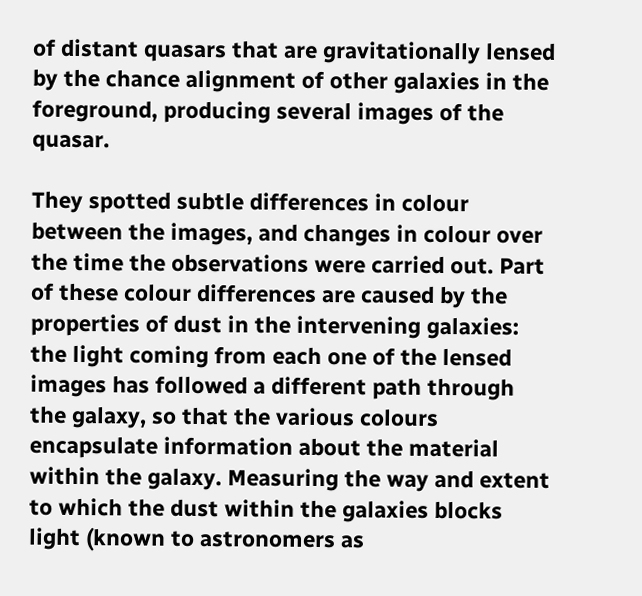of distant quasars that are gravitationally lensed by the chance alignment of other galaxies in the foreground, producing several images of the quasar.

They spotted subtle differences in colour between the images, and changes in colour over the time the observations were carried out. Part of these colour differences are caused by the properties of dust in the intervening galaxies: the light coming from each one of the lensed images has followed a different path through the galaxy, so that the various colours encapsulate information about the material within the galaxy. Measuring the way and extent to which the dust within the galaxies blocks light (known to astronomers as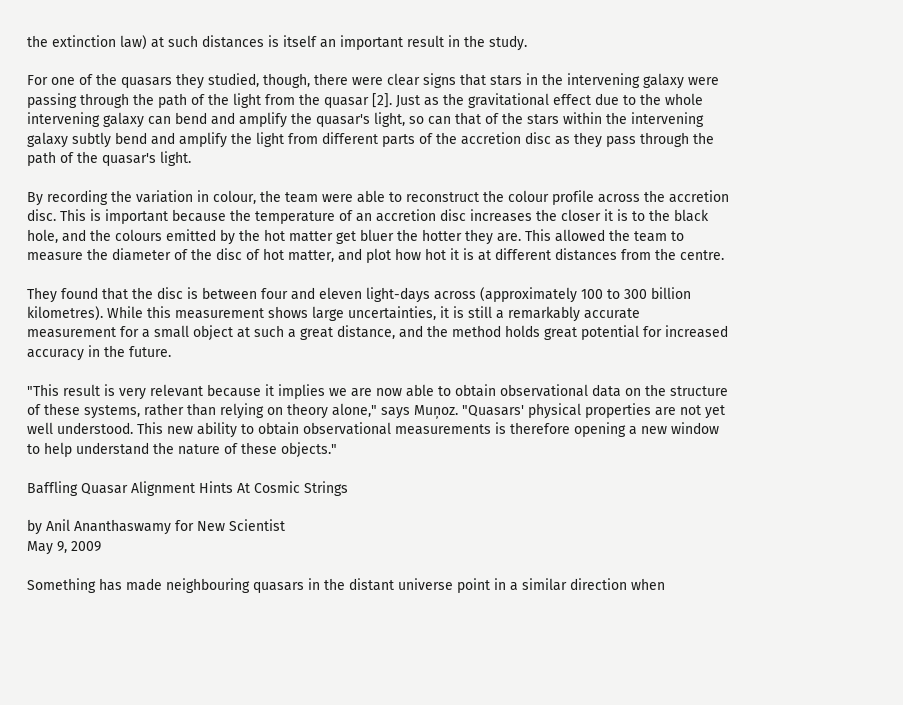the extinction law) at such distances is itself an important result in the study.

For one of the quasars they studied, though, there were clear signs that stars in the intervening galaxy were passing through the path of the light from the quasar [2]. Just as the gravitational effect due to the whole intervening galaxy can bend and amplify the quasar's light, so can that of the stars within the intervening galaxy subtly bend and amplify the light from different parts of the accretion disc as they pass through the path of the quasar's light.

By recording the variation in colour, the team were able to reconstruct the colour profile across the accretion disc. This is important because the temperature of an accretion disc increases the closer it is to the black hole, and the colours emitted by the hot matter get bluer the hotter they are. This allowed the team to measure the diameter of the disc of hot matter, and plot how hot it is at different distances from the centre.

They found that the disc is between four and eleven light-days across (approximately 100 to 300 billion kilometres). While this measurement shows large uncertainties, it is still a remarkably accurate measurement for a small object at such a great distance, and the method holds great potential for increased accuracy in the future.

"This result is very relevant because it implies we are now able to obtain observational data on the structure of these systems, rather than relying on theory alone," says Muņoz. "Quasars' physical properties are not yet well understood. This new ability to obtain observational measurements is therefore opening a new window to help understand the nature of these objects."

Baffling Quasar Alignment Hints At Cosmic Strings

by Anil Ananthaswamy for New Scientist
May 9, 2009

Something has made neighbouring quasars in the distant universe point in a similar direction when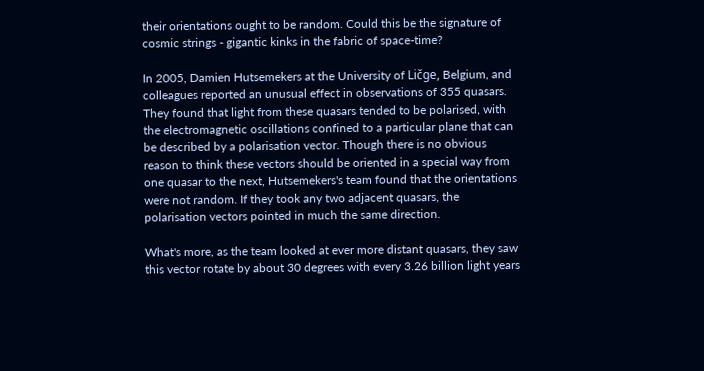their orientations ought to be random. Could this be the signature of cosmic strings - gigantic kinks in the fabric of space-time?

In 2005, Damien Hutsemekers at the University of Ličge, Belgium, and colleagues reported an unusual effect in observations of 355 quasars. They found that light from these quasars tended to be polarised, with the electromagnetic oscillations confined to a particular plane that can be described by a polarisation vector. Though there is no obvious reason to think these vectors should be oriented in a special way from one quasar to the next, Hutsemekers's team found that the orientations were not random. If they took any two adjacent quasars, the polarisation vectors pointed in much the same direction.

What's more, as the team looked at ever more distant quasars, they saw this vector rotate by about 30 degrees with every 3.26 billion light years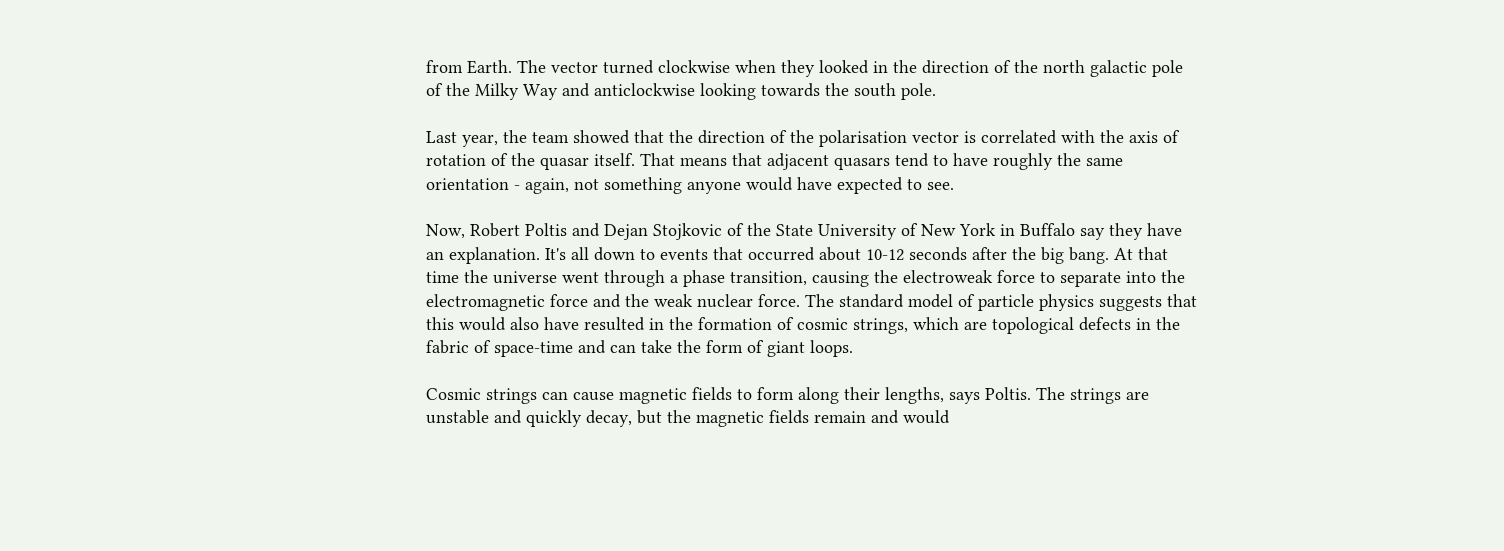from Earth. The vector turned clockwise when they looked in the direction of the north galactic pole of the Milky Way and anticlockwise looking towards the south pole.

Last year, the team showed that the direction of the polarisation vector is correlated with the axis of rotation of the quasar itself. That means that adjacent quasars tend to have roughly the same orientation - again, not something anyone would have expected to see.

Now, Robert Poltis and Dejan Stojkovic of the State University of New York in Buffalo say they have an explanation. It's all down to events that occurred about 10-12 seconds after the big bang. At that time the universe went through a phase transition, causing the electroweak force to separate into the electromagnetic force and the weak nuclear force. The standard model of particle physics suggests that this would also have resulted in the formation of cosmic strings, which are topological defects in the fabric of space-time and can take the form of giant loops.

Cosmic strings can cause magnetic fields to form along their lengths, says Poltis. The strings are unstable and quickly decay, but the magnetic fields remain and would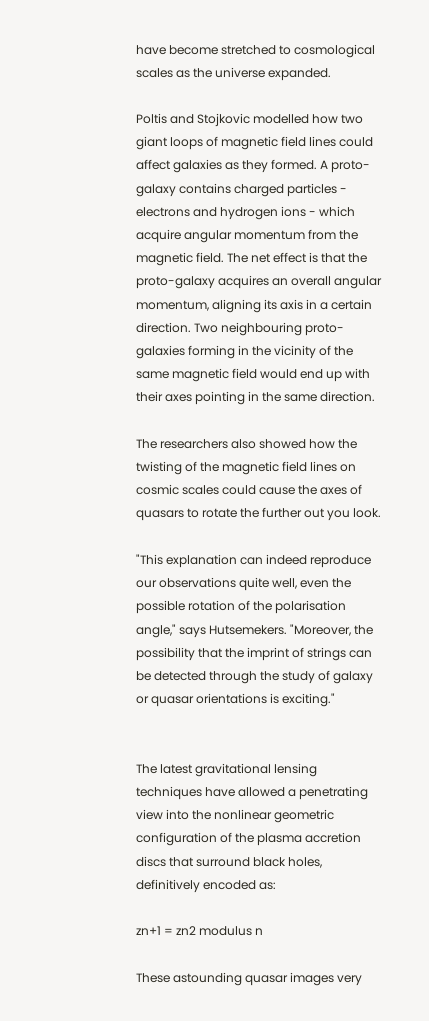have become stretched to cosmological scales as the universe expanded.

Poltis and Stojkovic modelled how two giant loops of magnetic field lines could affect galaxies as they formed. A proto-galaxy contains charged particles - electrons and hydrogen ions - which acquire angular momentum from the magnetic field. The net effect is that the proto-galaxy acquires an overall angular momentum, aligning its axis in a certain direction. Two neighbouring proto-galaxies forming in the vicinity of the same magnetic field would end up with their axes pointing in the same direction.

The researchers also showed how the twisting of the magnetic field lines on cosmic scales could cause the axes of quasars to rotate the further out you look.

"This explanation can indeed reproduce our observations quite well, even the possible rotation of the polarisation angle," says Hutsemekers. "Moreover, the possibility that the imprint of strings can be detected through the study of galaxy or quasar orientations is exciting."


The latest gravitational lensing techniques have allowed a penetrating view into the nonlinear geometric configuration of the plasma accretion discs that surround black holes, definitively encoded as:

zn+1 = zn2 modulus n

These astounding quasar images very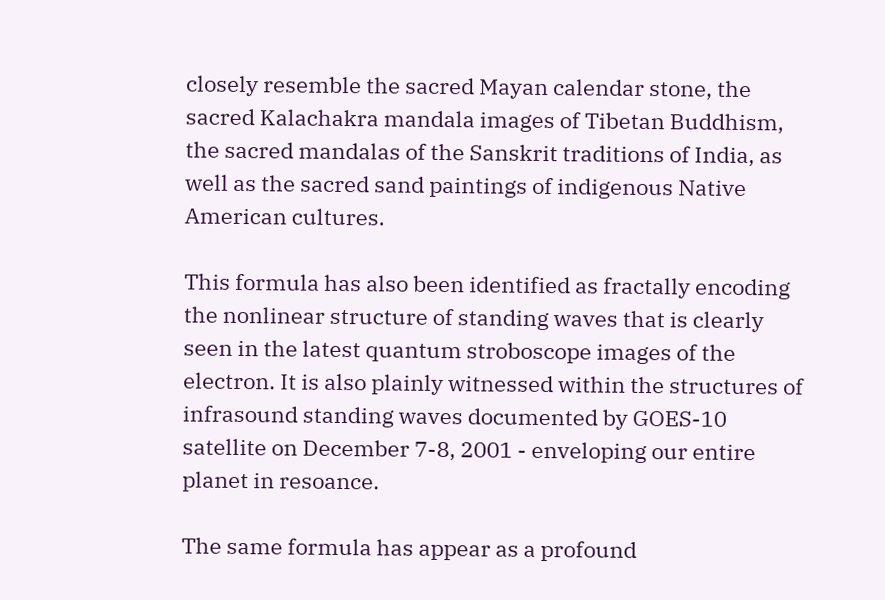closely resemble the sacred Mayan calendar stone, the sacred Kalachakra mandala images of Tibetan Buddhism, the sacred mandalas of the Sanskrit traditions of India, as well as the sacred sand paintings of indigenous Native American cultures.

This formula has also been identified as fractally encoding the nonlinear structure of standing waves that is clearly seen in the latest quantum stroboscope images of the electron. It is also plainly witnessed within the structures of infrasound standing waves documented by GOES-10 satellite on December 7-8, 2001 - enveloping our entire planet in resoance.

The same formula has appear as a profound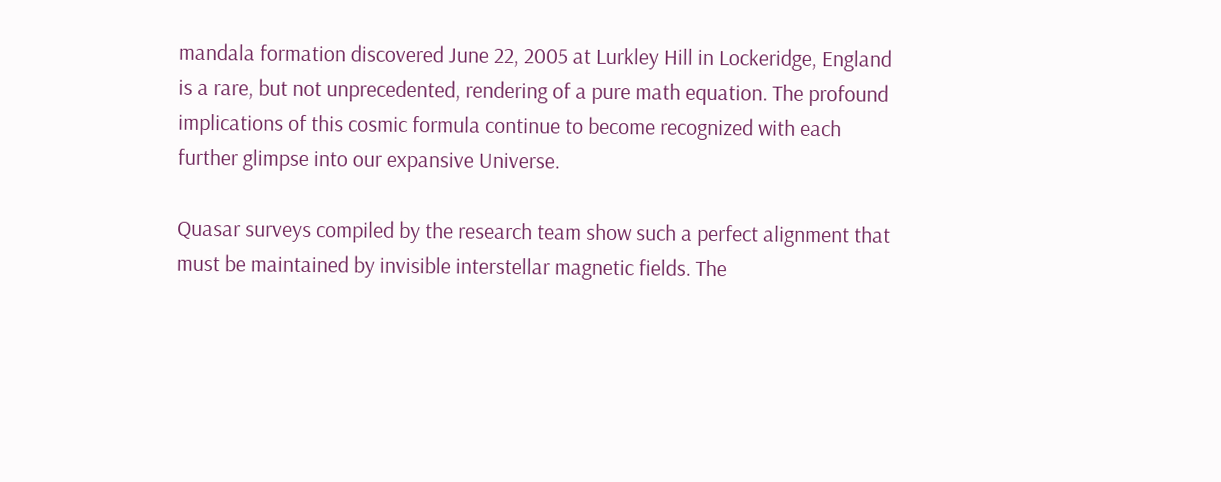mandala formation discovered June 22, 2005 at Lurkley Hill in Lockeridge, England is a rare, but not unprecedented, rendering of a pure math equation. The profound implications of this cosmic formula continue to become recognized with each further glimpse into our expansive Universe.

Quasar surveys compiled by the research team show such a perfect alignment that must be maintained by invisible interstellar magnetic fields. The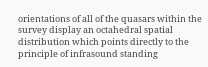orientations of all of the quasars within the survey display an octahedral spatial distribution which points directly to the principle of infrasound standing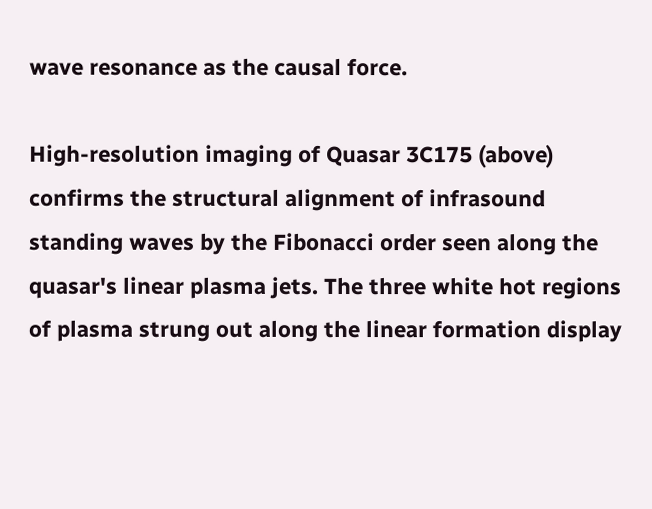wave resonance as the causal force.

High-resolution imaging of Quasar 3C175 (above) confirms the structural alignment of infrasound standing waves by the Fibonacci order seen along the quasar's linear plasma jets. The three white hot regions of plasma strung out along the linear formation display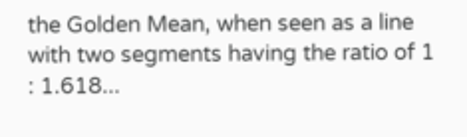the Golden Mean, when seen as a line with two segments having the ratio of 1 : 1.618...